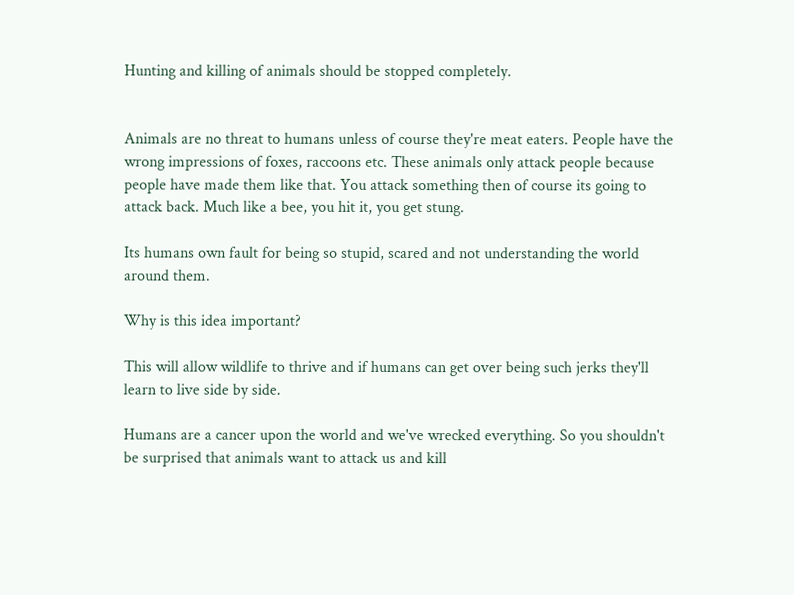Hunting and killing of animals should be stopped completely.


Animals are no threat to humans unless of course they're meat eaters. People have the wrong impressions of foxes, raccoons etc. These animals only attack people because people have made them like that. You attack something then of course its going to attack back. Much like a bee, you hit it, you get stung.

Its humans own fault for being so stupid, scared and not understanding the world around them.

Why is this idea important?

This will allow wildlife to thrive and if humans can get over being such jerks they'll learn to live side by side.

Humans are a cancer upon the world and we've wrecked everything. So you shouldn't be surprised that animals want to attack us and kill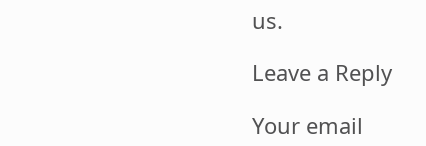us.

Leave a Reply

Your email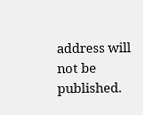address will not be published.